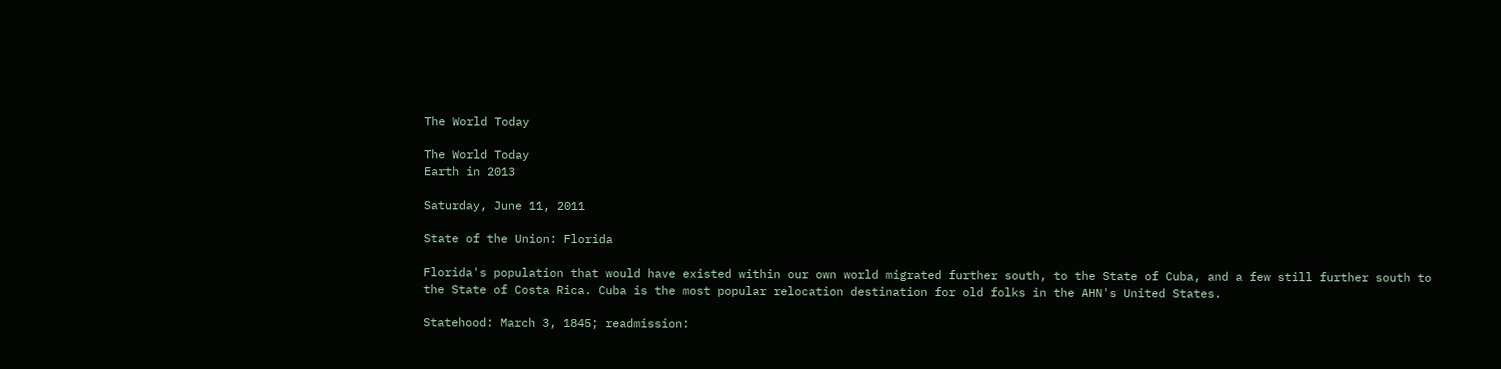The World Today

The World Today
Earth in 2013

Saturday, June 11, 2011

State of the Union: Florida

Florida's population that would have existed within our own world migrated further south, to the State of Cuba, and a few still further south to the State of Costa Rica. Cuba is the most popular relocation destination for old folks in the AHN's United States.

Statehood: March 3, 1845; readmission: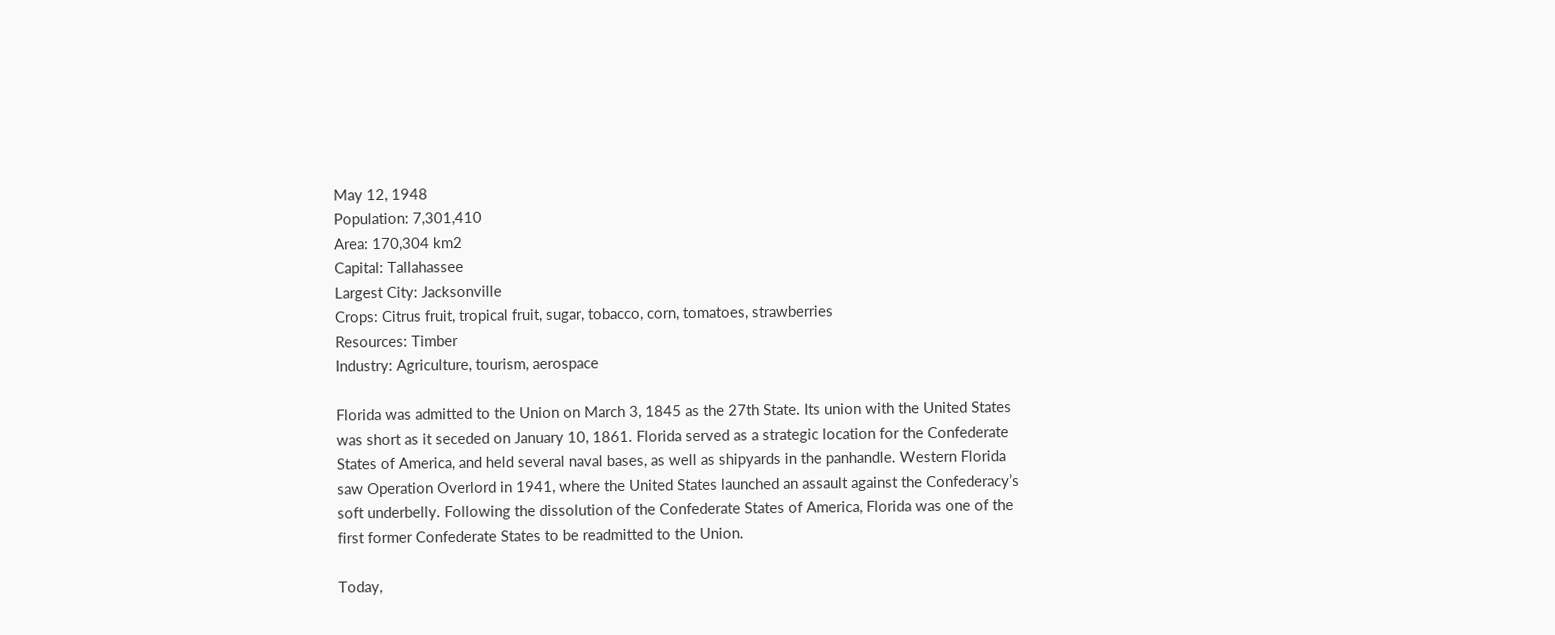May 12, 1948
Population: 7,301,410
Area: 170,304 km2
Capital: Tallahassee
Largest City: Jacksonville
Crops: Citrus fruit, tropical fruit, sugar, tobacco, corn, tomatoes, strawberries
Resources: Timber
Industry: Agriculture, tourism, aerospace

Florida was admitted to the Union on March 3, 1845 as the 27th State. Its union with the United States was short as it seceded on January 10, 1861. Florida served as a strategic location for the Confederate States of America, and held several naval bases, as well as shipyards in the panhandle. Western Florida saw Operation Overlord in 1941, where the United States launched an assault against the Confederacy’s soft underbelly. Following the dissolution of the Confederate States of America, Florida was one of the first former Confederate States to be readmitted to the Union.

Today,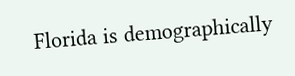Florida is demographically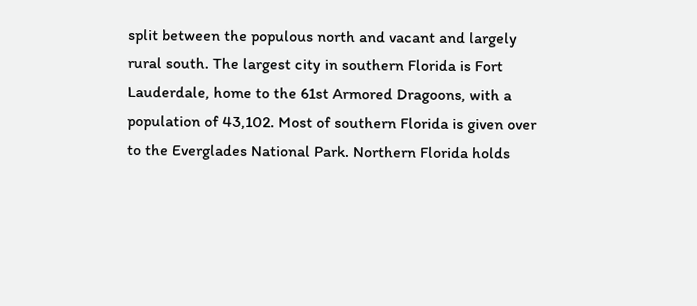split between the populous north and vacant and largely rural south. The largest city in southern Florida is Fort Lauderdale, home to the 61st Armored Dragoons, with a population of 43,102. Most of southern Florida is given over to the Everglades National Park. Northern Florida holds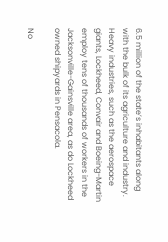6.5 million of the state’s inhabitants along with the bulk of its agriculture and industry. Heavy industries, such as the aerospace giants, Lockheed, Convair and Boeing-Martin employ tens of thousands of workers in the Jacksonville-Gainsville area, as do Lockheed owned shipyards in Pensacola.

No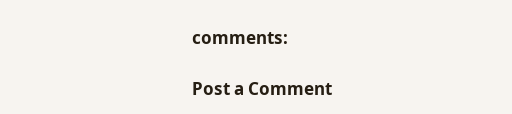comments:

Post a Comment